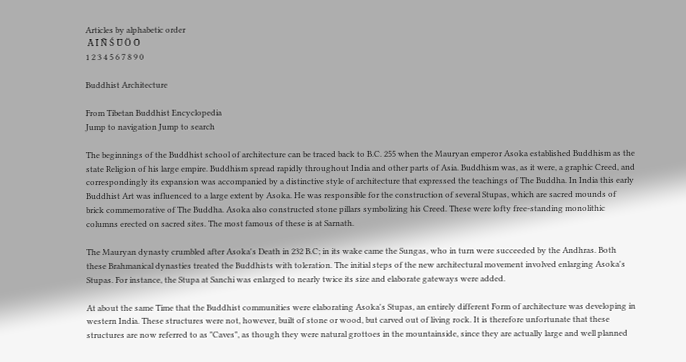Articles by alphabetic order
 Ā Ī Ñ Ś Ū Ö Ō
1 2 3 4 5 6 7 8 9 0

Buddhist Architecture

From Tibetan Buddhist Encyclopedia
Jump to navigation Jump to search

The beginnings of the Buddhist school of architecture can be traced back to B.C. 255 when the Mauryan emperor Asoka established Buddhism as the state Religion of his large empire. Buddhism spread rapidly throughout India and other parts of Asia. Buddhism was, as it were, a graphic Creed, and correspondingly its expansion was accompanied by a distinctive style of architecture that expressed the teachings of The Buddha. In India this early Buddhist Art was influenced to a large extent by Asoka. He was responsible for the construction of several Stupas, which are sacred mounds of brick commemorative of The Buddha. Asoka also constructed stone pillars symbolizing his Creed. These were lofty free-standing monolithic columns erected on sacred sites. The most famous of these is at Sarnath.

The Mauryan dynasty crumbled after Asoka's Death in 232 B.C; in its wake came the Sungas, who in turn were succeeded by the Andhras. Both these Brahmanical dynasties treated the Buddhists with toleration. The initial steps of the new architectural movement involved enlarging Asoka's Stupas. For instance, the Stupa at Sanchi was enlarged to nearly twice its size and elaborate gateways were added.

At about the same Time that the Buddhist communities were elaborating Asoka's Stupas, an entirely different Form of architecture was developing in western India. These structures were not, however, built of stone or wood, but carved out of living rock. It is therefore unfortunate that these structures are now referred to as "Caves", as though they were natural grottoes in the mountainside, since they are actually large and well planned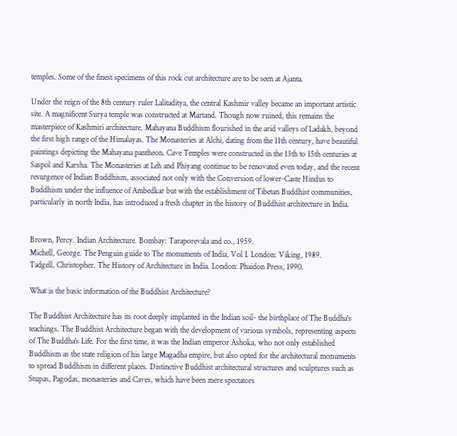temples. Some of the finest specimens of this rock cut architecture are to be seen at Ajanta.

Under the reign of the 8th century ruler Lalitaditya, the central Kashmir valley became an important artistic site. A magnificent Surya temple was constructed at Martand. Though now ruined, this remains the masterpiece of Kashmiri architecture. Mahayana Buddhism flourished in the arid valleys of Ladakh, beyond the first high range of the Himalayas. The Monasteries at Alchi, dating from the 11th century, have beautiful paintings depicting the Mahayana pantheon. Cave Temples were constructed in the 13th to 15th centuries at Saspol and Karsha. The Monasteries at Leh and Phiyang continue to be renovated even today, and the recent resurgence of Indian Buddhism, associated not only with the Conversion of lower-Caste Hindus to Buddhism under the influence of Ambedkar but with the establishment of Tibetan Buddhist communities, particularly in north India, has introduced a fresh chapter in the history of Buddhist architecture in India.


Brown, Percy. Indian Architecture. Bombay: Taraporevala and co., 1959.
Michell, George. The Penguin guide to The monuments of India, Vol I. London: Viking, 1989.
Tadgell, Christopher. The History of Architecture in India. London: Phaidon Press, 1990.

What is the basic information of the Buddhist Architecture?

The Buddhist Architecture has its root deeply implanted in the Indian soil- the birthplace of The Buddha's teachings. The Buddhist Architecture began with the development of various symbols, representing aspects of The Buddha's Life. For the first time, it was the Indian emperor Ashoka, who not only established Buddhism as the state religion of his large Magadha empire, but also opted for the architectural monuments to spread Buddhism in different places. Distinctive Buddhist architectural structures and sculptures such as Stupas, Pagodas, monasteries and Caves, which have been mere spectators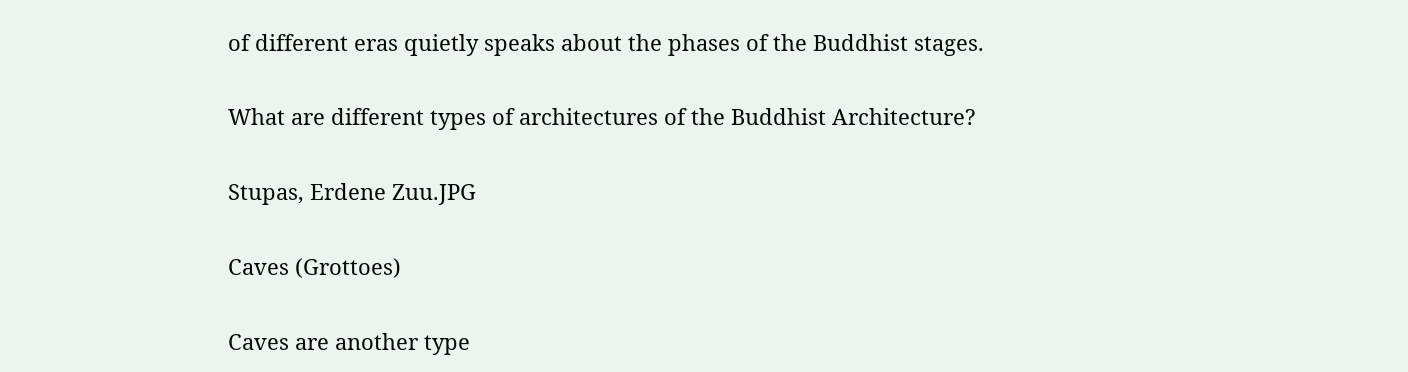of different eras quietly speaks about the phases of the Buddhist stages.

What are different types of architectures of the Buddhist Architecture?

Stupas, Erdene Zuu.JPG

Caves (Grottoes)

Caves are another type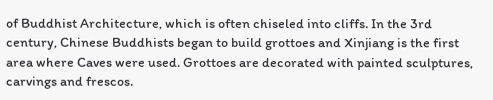of Buddhist Architecture, which is often chiseled into cliffs. In the 3rd century, Chinese Buddhists began to build grottoes and Xinjiang is the first area where Caves were used. Grottoes are decorated with painted sculptures, carvings and frescos.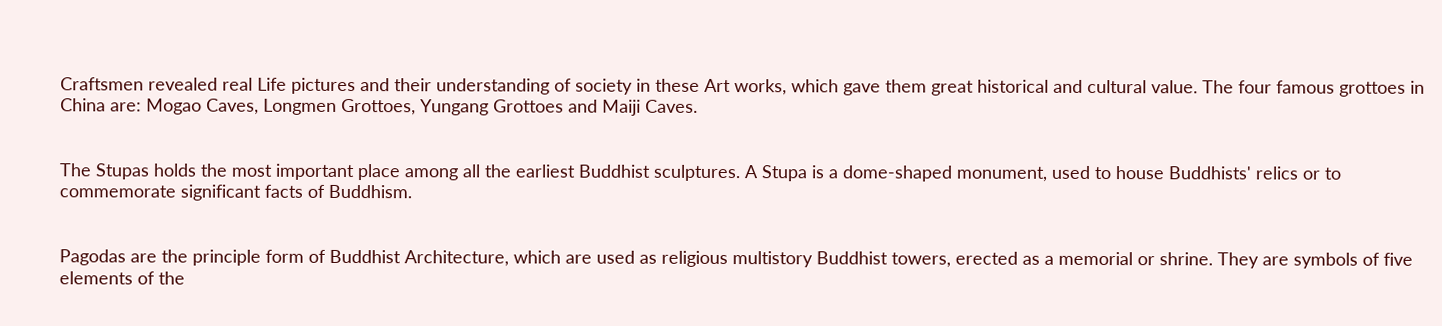Craftsmen revealed real Life pictures and their understanding of society in these Art works, which gave them great historical and cultural value. The four famous grottoes in China are: Mogao Caves, Longmen Grottoes, Yungang Grottoes and Maiji Caves.


The Stupas holds the most important place among all the earliest Buddhist sculptures. A Stupa is a dome-shaped monument, used to house Buddhists' relics or to commemorate significant facts of Buddhism.


Pagodas are the principle form of Buddhist Architecture, which are used as religious multistory Buddhist towers, erected as a memorial or shrine. They are symbols of five elements of the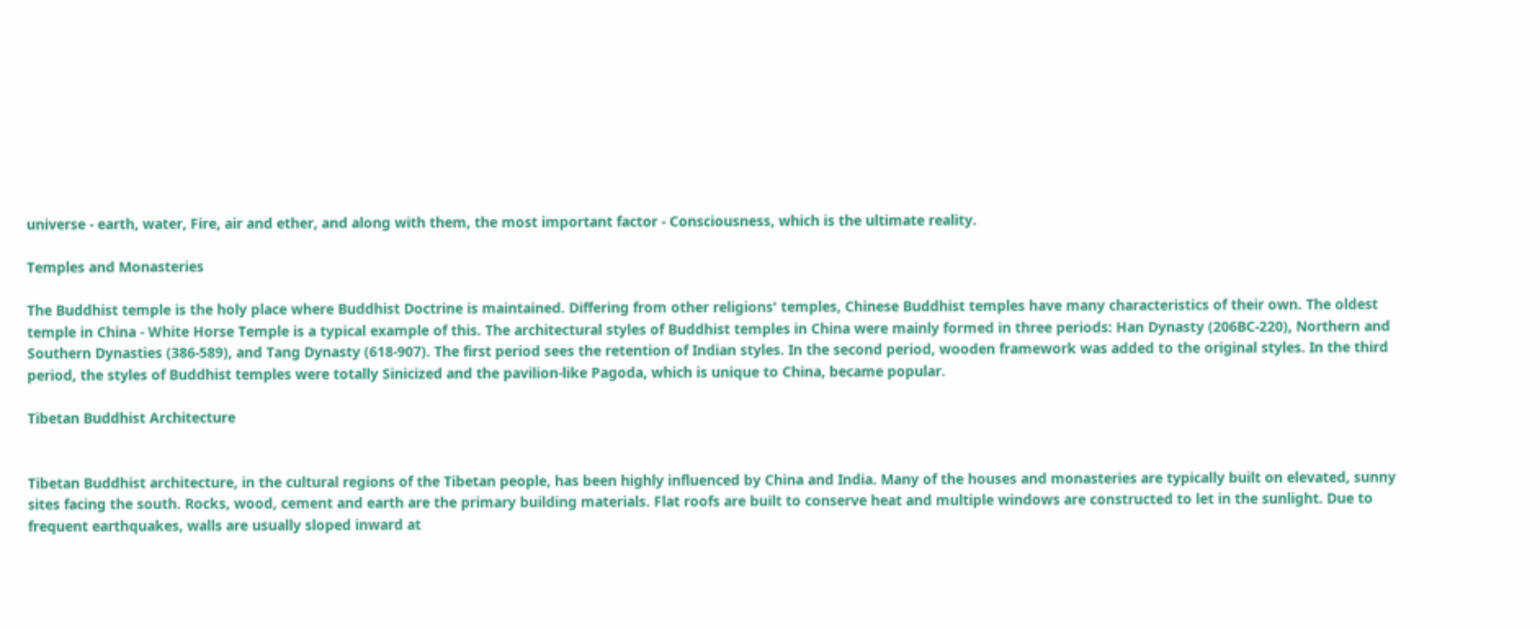universe - earth, water, Fire, air and ether, and along with them, the most important factor - Consciousness, which is the ultimate reality.

Temples and Monasteries

The Buddhist temple is the holy place where Buddhist Doctrine is maintained. Differing from other religions' temples, Chinese Buddhist temples have many characteristics of their own. The oldest temple in China - White Horse Temple is a typical example of this. The architectural styles of Buddhist temples in China were mainly formed in three periods: Han Dynasty (206BC-220), Northern and Southern Dynasties (386-589), and Tang Dynasty (618-907). The first period sees the retention of Indian styles. In the second period, wooden framework was added to the original styles. In the third period, the styles of Buddhist temples were totally Sinicized and the pavilion-like Pagoda, which is unique to China, became popular.

Tibetan Buddhist Architecture


Tibetan Buddhist architecture, in the cultural regions of the Tibetan people, has been highly influenced by China and India. Many of the houses and monasteries are typically built on elevated, sunny sites facing the south. Rocks, wood, cement and earth are the primary building materials. Flat roofs are built to conserve heat and multiple windows are constructed to let in the sunlight. Due to frequent earthquakes, walls are usually sloped inward at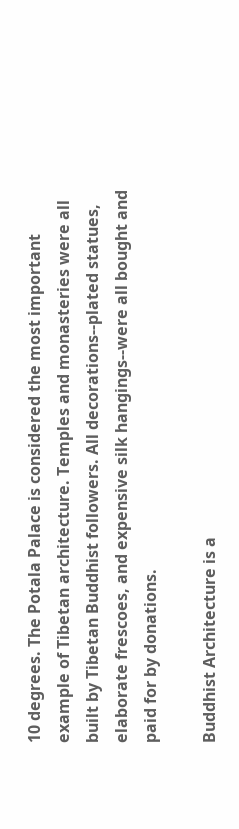10 degrees. The Potala Palace is considered the most important example of Tibetan architecture. Temples and monasteries were all built by Tibetan Buddhist followers. All decorations--plated statues, elaborate frescoes, and expensive silk hangings--were all bought and paid for by donations.

Buddhist Architecture is a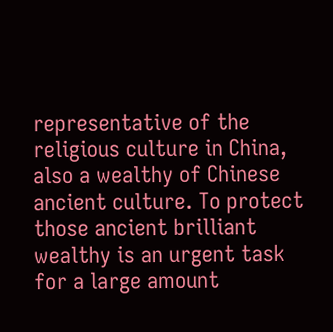representative of the religious culture in China, also a wealthy of Chinese ancient culture. To protect those ancient brilliant wealthy is an urgent task for a large amount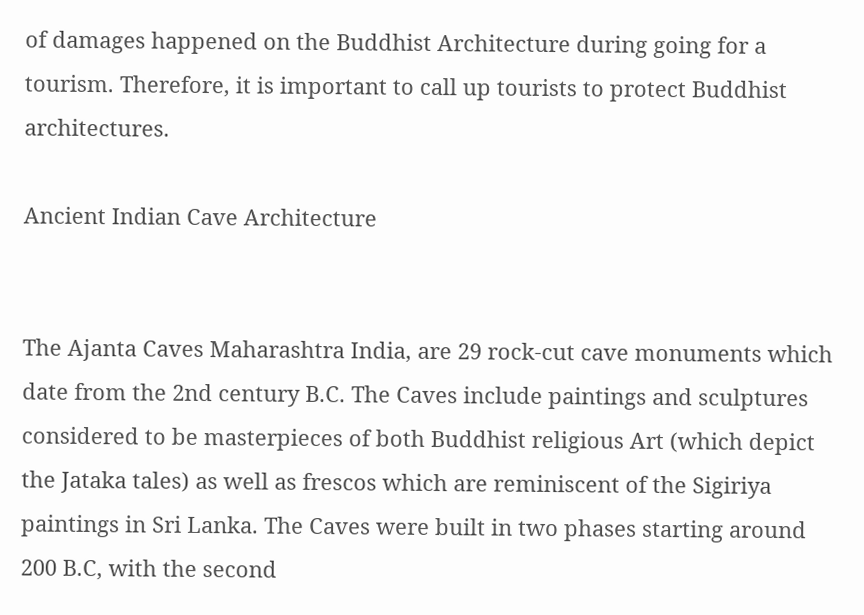of damages happened on the Buddhist Architecture during going for a tourism. Therefore, it is important to call up tourists to protect Buddhist architectures.

Ancient Indian Cave Architecture


The Ajanta Caves Maharashtra India, are 29 rock-cut cave monuments which date from the 2nd century B.C. The Caves include paintings and sculptures considered to be masterpieces of both Buddhist religious Art (which depict the Jataka tales) as well as frescos which are reminiscent of the Sigiriya paintings in Sri Lanka. The Caves were built in two phases starting around 200 B.C, with the second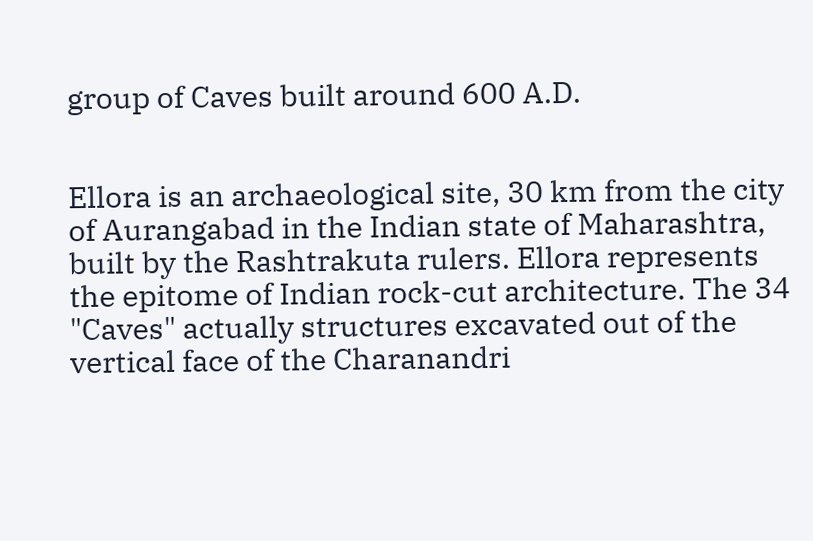group of Caves built around 600 A.D.


Ellora is an archaeological site, 30 km from the city of Aurangabad in the Indian state of Maharashtra, built by the Rashtrakuta rulers. Ellora represents the epitome of Indian rock-cut architecture. The 34 "Caves" actually structures excavated out of the vertical face of the Charanandri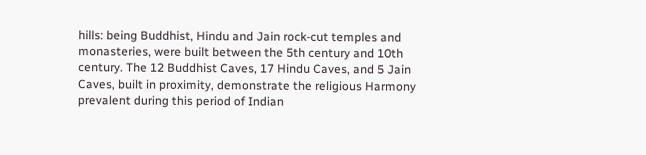hills: being Buddhist, Hindu and Jain rock-cut temples and monasteries, were built between the 5th century and 10th century. The 12 Buddhist Caves, 17 Hindu Caves, and 5 Jain Caves, built in proximity, demonstrate the religious Harmony prevalent during this period of Indian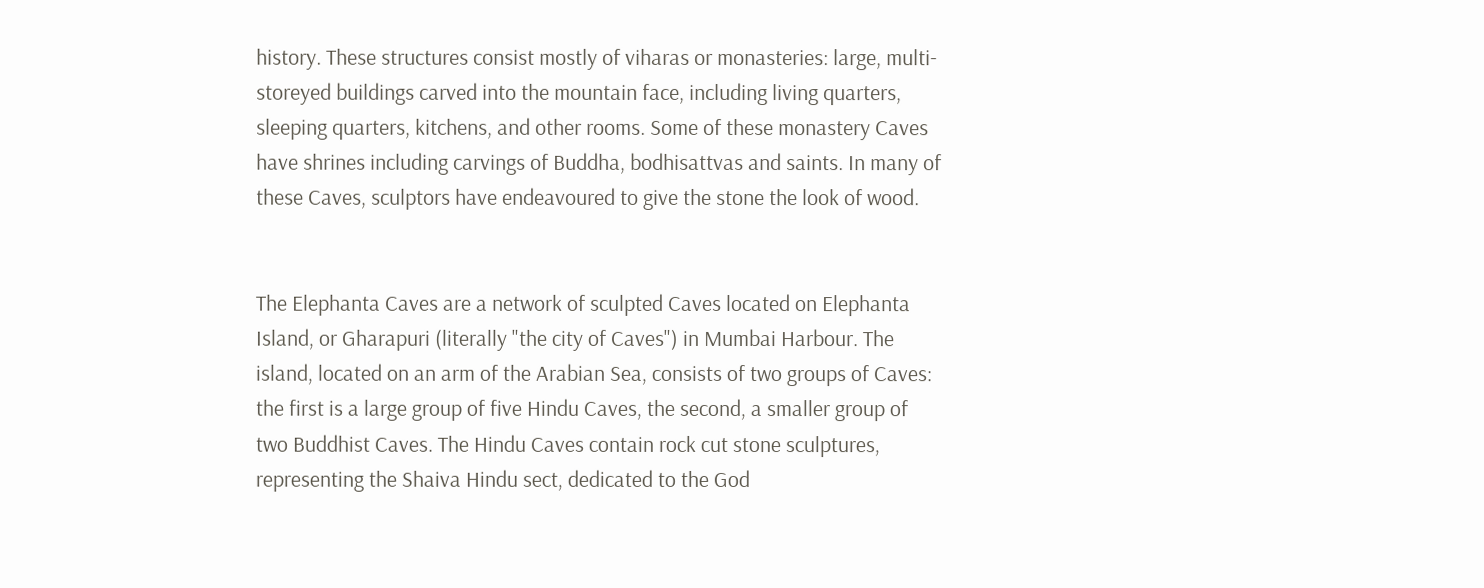history. These structures consist mostly of viharas or monasteries: large, multi-storeyed buildings carved into the mountain face, including living quarters, sleeping quarters, kitchens, and other rooms. Some of these monastery Caves have shrines including carvings of Buddha, bodhisattvas and saints. In many of these Caves, sculptors have endeavoured to give the stone the look of wood.


The Elephanta Caves are a network of sculpted Caves located on Elephanta Island, or Gharapuri (literally "the city of Caves") in Mumbai Harbour. The island, located on an arm of the Arabian Sea, consists of two groups of Caves: the first is a large group of five Hindu Caves, the second, a smaller group of two Buddhist Caves. The Hindu Caves contain rock cut stone sculptures, representing the Shaiva Hindu sect, dedicated to the God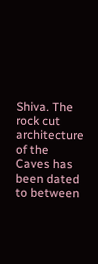Shiva. The rock cut architecture of the Caves has been dated to between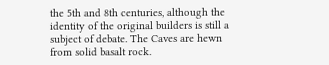the 5th and 8th centuries, although the identity of the original builders is still a subject of debate. The Caves are hewn from solid basalt rock.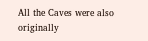All the Caves were also originally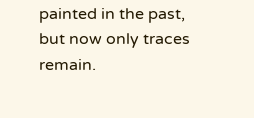painted in the past, but now only traces remain.